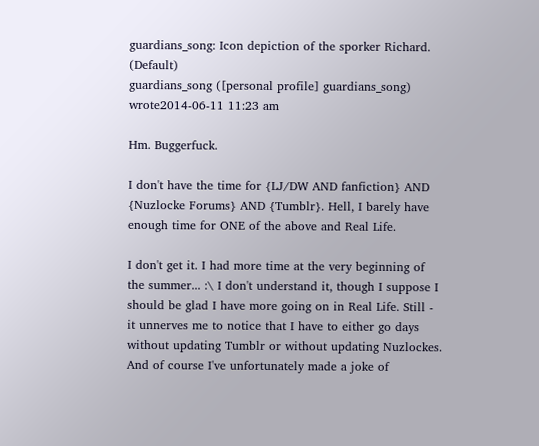guardians_song: Icon depiction of the sporker Richard. (Default)
guardians_song ([personal profile] guardians_song) wrote2014-06-11 11:23 am

Hm. Buggerfuck.

I don't have the time for {LJ/DW AND fanfiction} AND {Nuzlocke Forums} AND {Tumblr}. Hell, I barely have enough time for ONE of the above and Real Life.

I don't get it. I had more time at the very beginning of the summer... :\ I don't understand it, though I suppose I should be glad I have more going on in Real Life. Still - it unnerves me to notice that I have to either go days without updating Tumblr or without updating Nuzlockes. And of course I've unfortunately made a joke of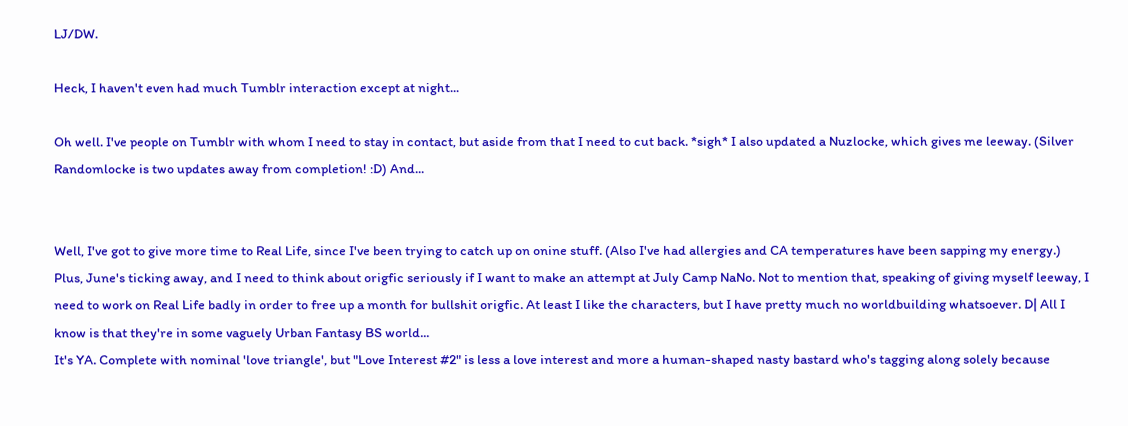LJ/DW.

Heck, I haven't even had much Tumblr interaction except at night...

Oh well. I've people on Tumblr with whom I need to stay in contact, but aside from that I need to cut back. *sigh* I also updated a Nuzlocke, which gives me leeway. (Silver Randomlocke is two updates away from completion! :D) And...


Well, I've got to give more time to Real Life, since I've been trying to catch up on onine stuff. (Also I've had allergies and CA temperatures have been sapping my energy.) Plus, June's ticking away, and I need to think about origfic seriously if I want to make an attempt at July Camp NaNo. Not to mention that, speaking of giving myself leeway, I need to work on Real Life badly in order to free up a month for bullshit origfic. At least I like the characters, but I have pretty much no worldbuilding whatsoever. D| All I know is that they're in some vaguely Urban Fantasy BS world...
It's YA. Complete with nominal 'love triangle', but "Love Interest #2" is less a love interest and more a human-shaped nasty bastard who's tagging along solely because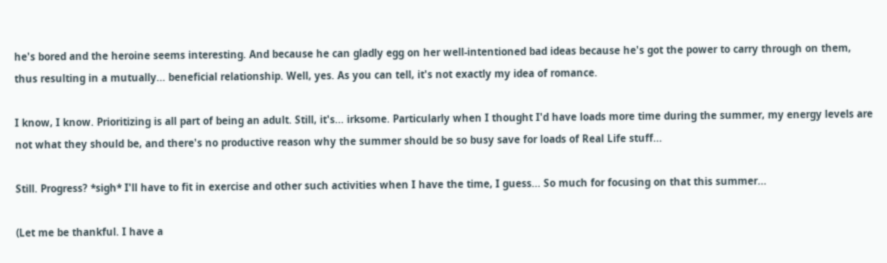he's bored and the heroine seems interesting. And because he can gladly egg on her well-intentioned bad ideas because he's got the power to carry through on them, thus resulting in a mutually... beneficial relationship. Well, yes. As you can tell, it's not exactly my idea of romance.

I know, I know. Prioritizing is all part of being an adult. Still, it's... irksome. Particularly when I thought I'd have loads more time during the summer, my energy levels are not what they should be, and there's no productive reason why the summer should be so busy save for loads of Real Life stuff...

Still. Progress? *sigh* I'll have to fit in exercise and other such activities when I have the time, I guess... So much for focusing on that this summer...

(Let me be thankful. I have a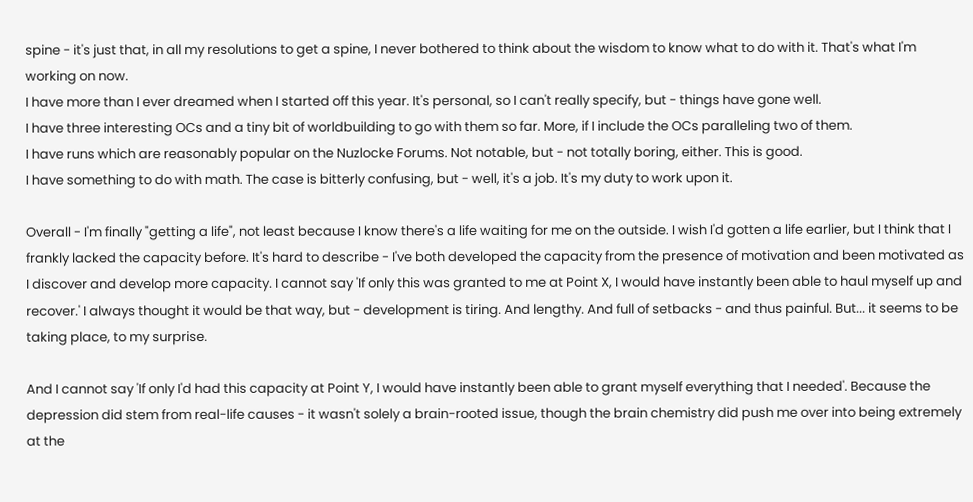spine - it's just that, in all my resolutions to get a spine, I never bothered to think about the wisdom to know what to do with it. That's what I'm working on now.
I have more than I ever dreamed when I started off this year. It's personal, so I can't really specify, but - things have gone well.
I have three interesting OCs and a tiny bit of worldbuilding to go with them so far. More, if I include the OCs paralleling two of them.
I have runs which are reasonably popular on the Nuzlocke Forums. Not notable, but - not totally boring, either. This is good.
I have something to do with math. The case is bitterly confusing, but - well, it's a job. It's my duty to work upon it.

Overall - I'm finally "getting a life", not least because I know there's a life waiting for me on the outside. I wish I'd gotten a life earlier, but I think that I frankly lacked the capacity before. It's hard to describe - I've both developed the capacity from the presence of motivation and been motivated as I discover and develop more capacity. I cannot say 'If only this was granted to me at Point X, I would have instantly been able to haul myself up and recover.' I always thought it would be that way, but - development is tiring. And lengthy. And full of setbacks - and thus painful. But... it seems to be taking place, to my surprise.

And I cannot say 'If only I'd had this capacity at Point Y, I would have instantly been able to grant myself everything that I needed'. Because the depression did stem from real-life causes - it wasn't solely a brain-rooted issue, though the brain chemistry did push me over into being extremely at the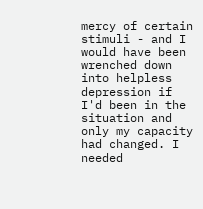mercy of certain stimuli - and I would have been wrenched down into helpless depression if I'd been in the situation and only my capacity had changed. I needed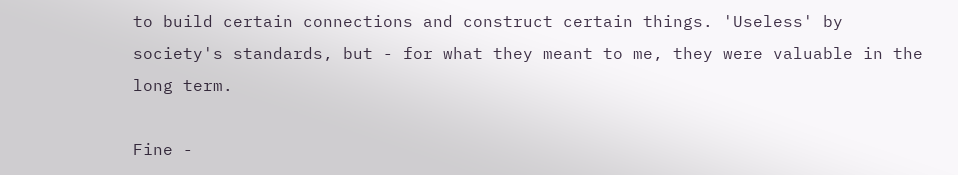to build certain connections and construct certain things. 'Useless' by society's standards, but - for what they meant to me, they were valuable in the long term.

Fine -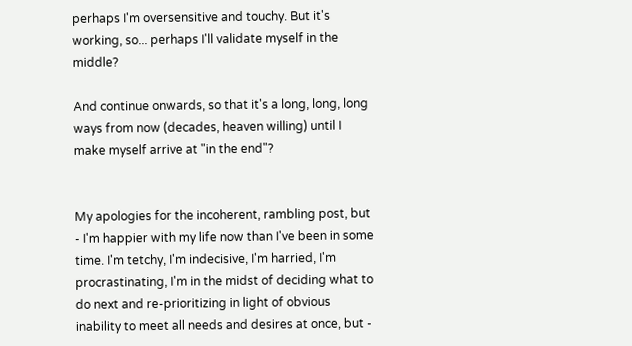perhaps I'm oversensitive and touchy. But it's working, so... perhaps I'll validate myself in the middle?

And continue onwards, so that it's a long, long, long ways from now (decades, heaven willing) until I make myself arrive at "in the end"?


My apologies for the incoherent, rambling post, but - I'm happier with my life now than I've been in some time. I'm tetchy, I'm indecisive, I'm harried, I'm procrastinating, I'm in the midst of deciding what to do next and re-prioritizing in light of obvious inability to meet all needs and desires at once, but -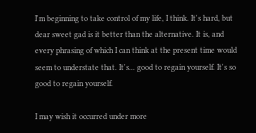I'm beginning to take control of my life, I think. It's hard, but dear sweet gad is it better than the alternative. It is, and every phrasing of which I can think at the present time would seem to understate that. It's... good to regain yourself. It's so good to regain yourself.

I may wish it occurred under more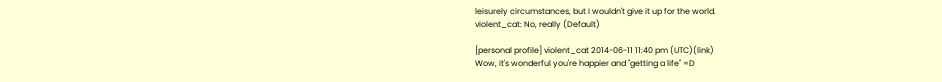leisurely circumstances, but I wouldn't give it up for the world.
violent_cat: No, really (Default)

[personal profile] violent_cat 2014-06-11 11:40 pm (UTC)(link)
Wow, it's wonderful you're happier and "getting a life" =D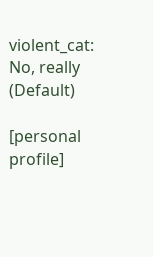violent_cat: No, really (Default)

[personal profile]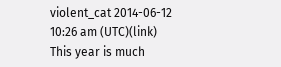violent_cat 2014-06-12 10:26 am (UTC)(link)
This year is much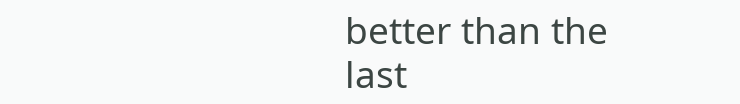better than the last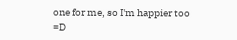one for me, so I'm happier too =D